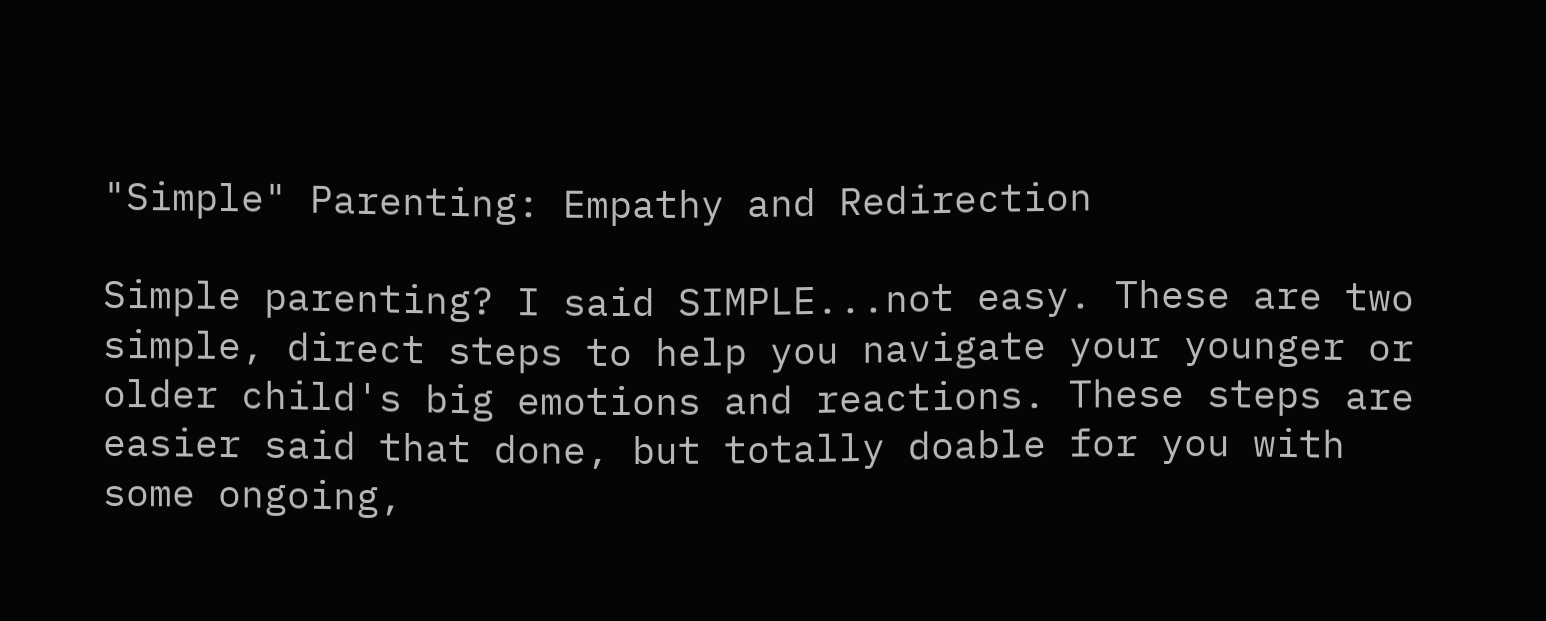"Simple" Parenting: Empathy and Redirection

Simple parenting? I said SIMPLE...not easy. These are two simple, direct steps to help you navigate your younger or older child's big emotions and reactions. These steps are easier said that done, but totally doable for you with some ongoing,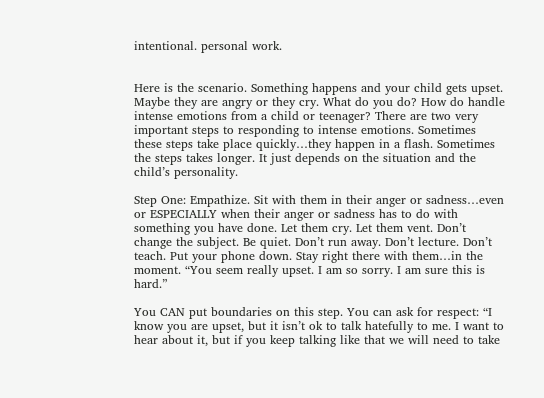intentional. personal work.


Here is the scenario. Something happens and your child gets upset. Maybe they are angry or they cry. What do you do? How do handle intense emotions from a child or teenager? There are two very important steps to responding to intense emotions. Sometimes these steps take place quickly…they happen in a flash. Sometimes the steps takes longer. It just depends on the situation and the child’s personality.

Step One: Empathize. Sit with them in their anger or sadness…even or ESPECIALLY when their anger or sadness has to do with something you have done. Let them cry. Let them vent. Don’t change the subject. Be quiet. Don’t run away. Don’t lecture. Don’t teach. Put your phone down. Stay right there with them…in the moment. “You seem really upset. I am so sorry. I am sure this is hard.”

You CAN put boundaries on this step. You can ask for respect: “I know you are upset, but it isn’t ok to talk hatefully to me. I want to hear about it, but if you keep talking like that we will need to take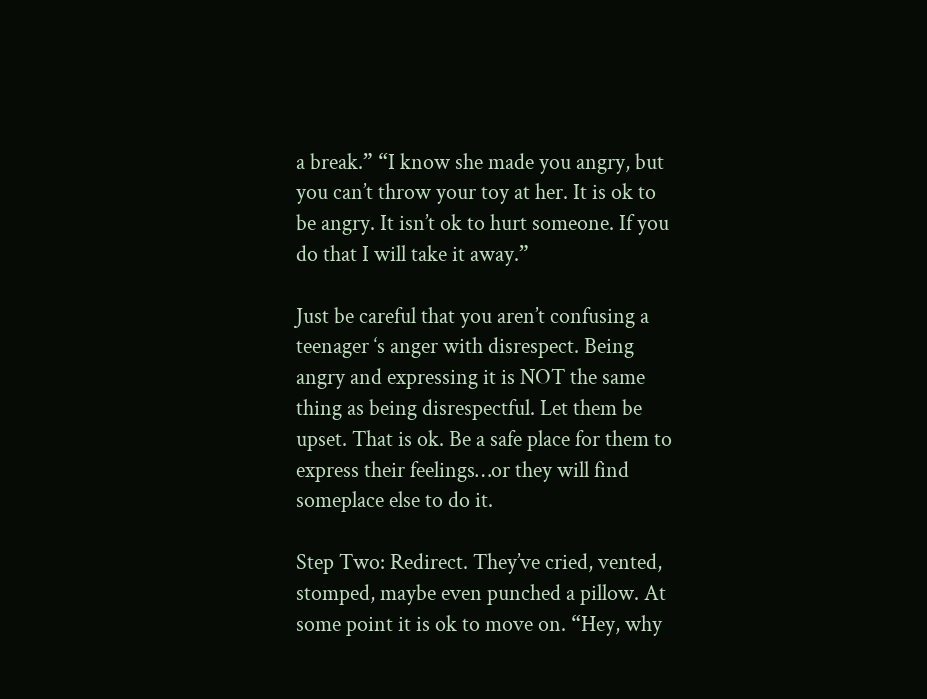a break.” “I know she made you angry, but you can’t throw your toy at her. It is ok to be angry. It isn’t ok to hurt someone. If you do that I will take it away.”

Just be careful that you aren’t confusing a teenager ‘s anger with disrespect. Being angry and expressing it is NOT the same thing as being disrespectful. Let them be upset. That is ok. Be a safe place for them to express their feelings…or they will find someplace else to do it.

Step Two: Redirect. They’ve cried, vented, stomped, maybe even punched a pillow. At some point it is ok to move on. “Hey, why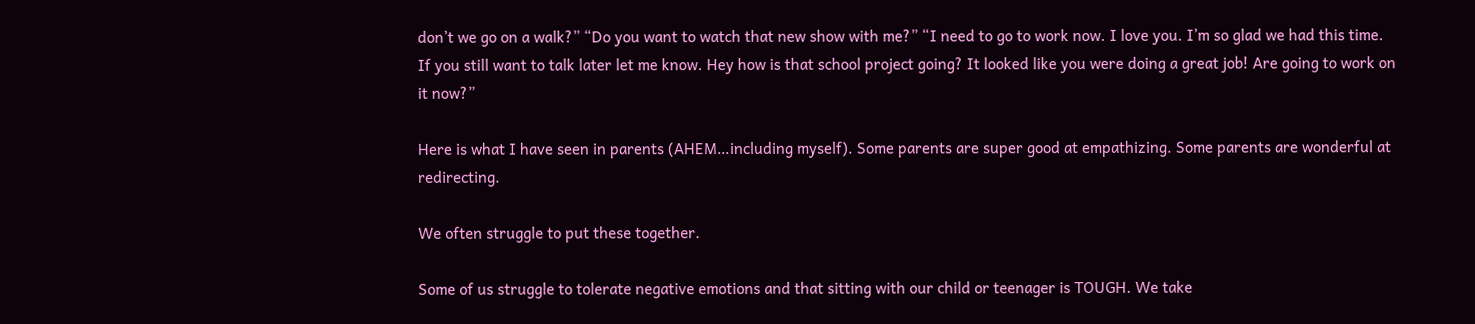don’t we go on a walk?” “Do you want to watch that new show with me?” “I need to go to work now. I love you. I’m so glad we had this time. If you still want to talk later let me know. Hey how is that school project going? It looked like you were doing a great job! Are going to work on it now?”

Here is what I have seen in parents (AHEM…including myself). Some parents are super good at empathizing. Some parents are wonderful at redirecting.

We often struggle to put these together.

Some of us struggle to tolerate negative emotions and that sitting with our child or teenager is TOUGH. We take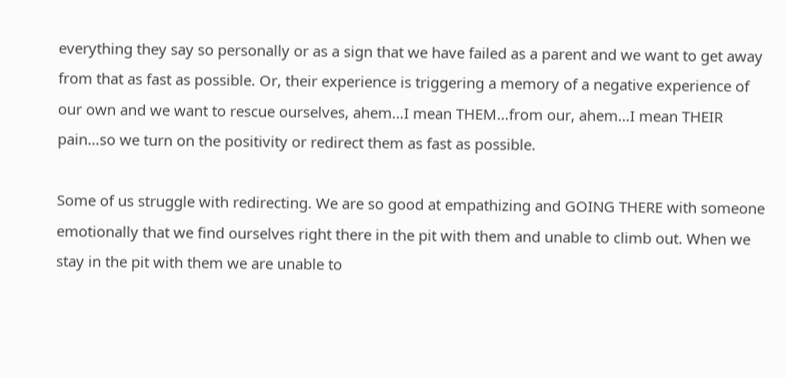everything they say so personally or as a sign that we have failed as a parent and we want to get away from that as fast as possible. Or, their experience is triggering a memory of a negative experience of our own and we want to rescue ourselves, ahem…I mean THEM…from our, ahem…I mean THEIR pain…so we turn on the positivity or redirect them as fast as possible.

Some of us struggle with redirecting. We are so good at empathizing and GOING THERE with someone emotionally that we find ourselves right there in the pit with them and unable to climb out. When we stay in the pit with them we are unable to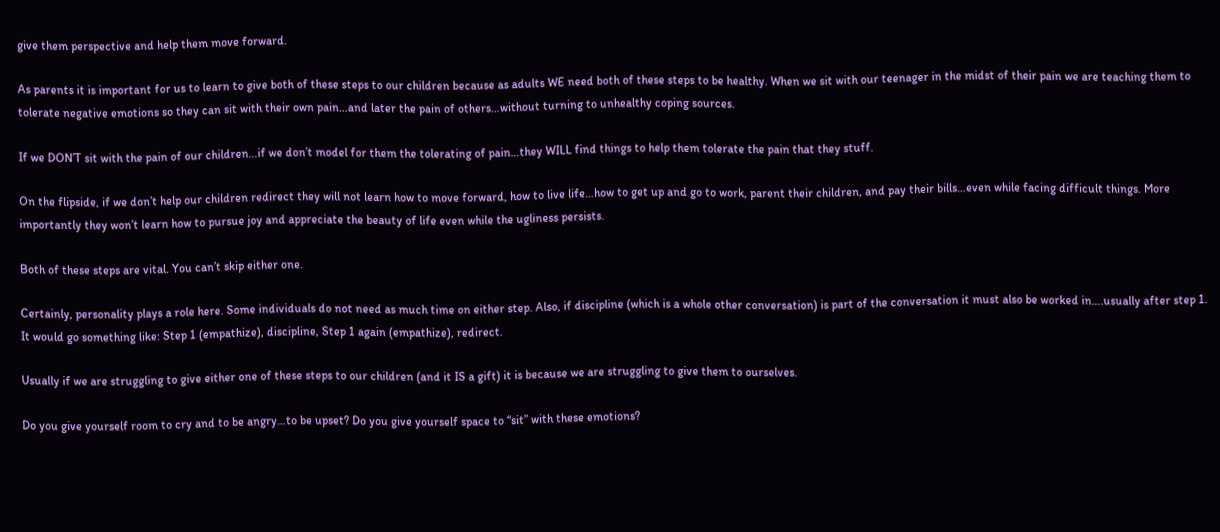give them perspective and help them move forward.

As parents it is important for us to learn to give both of these steps to our children because as adults WE need both of these steps to be healthy. When we sit with our teenager in the midst of their pain we are teaching them to tolerate negative emotions so they can sit with their own pain…and later the pain of others…without turning to unhealthy coping sources.

If we DON’T sit with the pain of our children…if we don’t model for them the tolerating of pain…they WILL find things to help them tolerate the pain that they stuff.

On the flipside, if we don’t help our children redirect they will not learn how to move forward, how to live life…how to get up and go to work, parent their children, and pay their bills…even while facing difficult things. More importantly they won’t learn how to pursue joy and appreciate the beauty of life even while the ugliness persists.

Both of these steps are vital. You can’t skip either one.

Certainly, personality plays a role here. Some individuals do not need as much time on either step. Also, if discipline (which is a whole other conversation) is part of the conversation it must also be worked in….usually after step 1. It would go something like: Step 1 (empathize), discipline, Step 1 again (empathize), redirect.

Usually if we are struggling to give either one of these steps to our children (and it IS a gift) it is because we are struggling to give them to ourselves.

Do you give yourself room to cry and to be angry…to be upset? Do you give yourself space to “sit” with these emotions?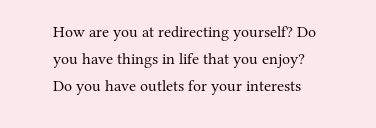How are you at redirecting yourself? Do you have things in life that you enjoy? Do you have outlets for your interests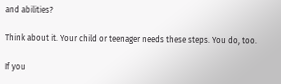and abilities?

Think about it. Your child or teenager needs these steps. You do, too.

If you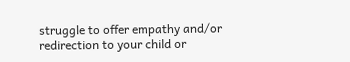struggle to offer empathy and/or redirection to your child or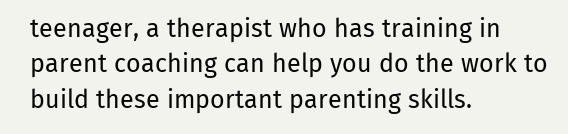teenager, a therapist who has training in parent coaching can help you do the work to build these important parenting skills.